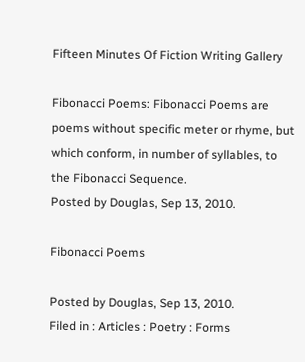Fifteen Minutes Of Fiction Writing Gallery

Fibonacci Poems: Fibonacci Poems are poems without specific meter or rhyme, but which conform, in number of syllables, to the Fibonacci Sequence.
Posted by Douglas, Sep 13, 2010.

Fibonacci Poems

Posted by Douglas, Sep 13, 2010.
Filed in : Articles : Poetry : Forms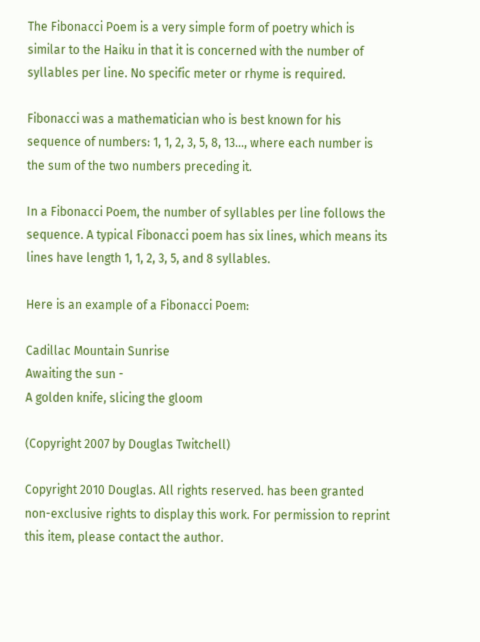The Fibonacci Poem is a very simple form of poetry which is similar to the Haiku in that it is concerned with the number of syllables per line. No specific meter or rhyme is required.

Fibonacci was a mathematician who is best known for his sequence of numbers: 1, 1, 2, 3, 5, 8, 13..., where each number is the sum of the two numbers preceding it.

In a Fibonacci Poem, the number of syllables per line follows the sequence. A typical Fibonacci poem has six lines, which means its lines have length 1, 1, 2, 3, 5, and 8 syllables.

Here is an example of a Fibonacci Poem:

Cadillac Mountain Sunrise
Awaiting the sun -
A golden knife, slicing the gloom

(Copyright 2007 by Douglas Twitchell)

Copyright 2010 Douglas. All rights reserved. has been granted non-exclusive rights to display this work. For permission to reprint this item, please contact the author.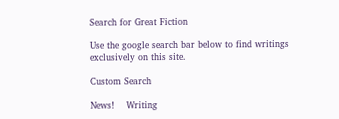Search for Great Fiction

Use the google search bar below to find writings exclusively on this site.

Custom Search

News!    Writing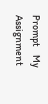Prompt    My Assignment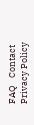FAQ    Contact    Privacy Policy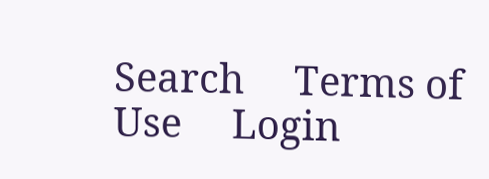Search     Terms of Use     Login